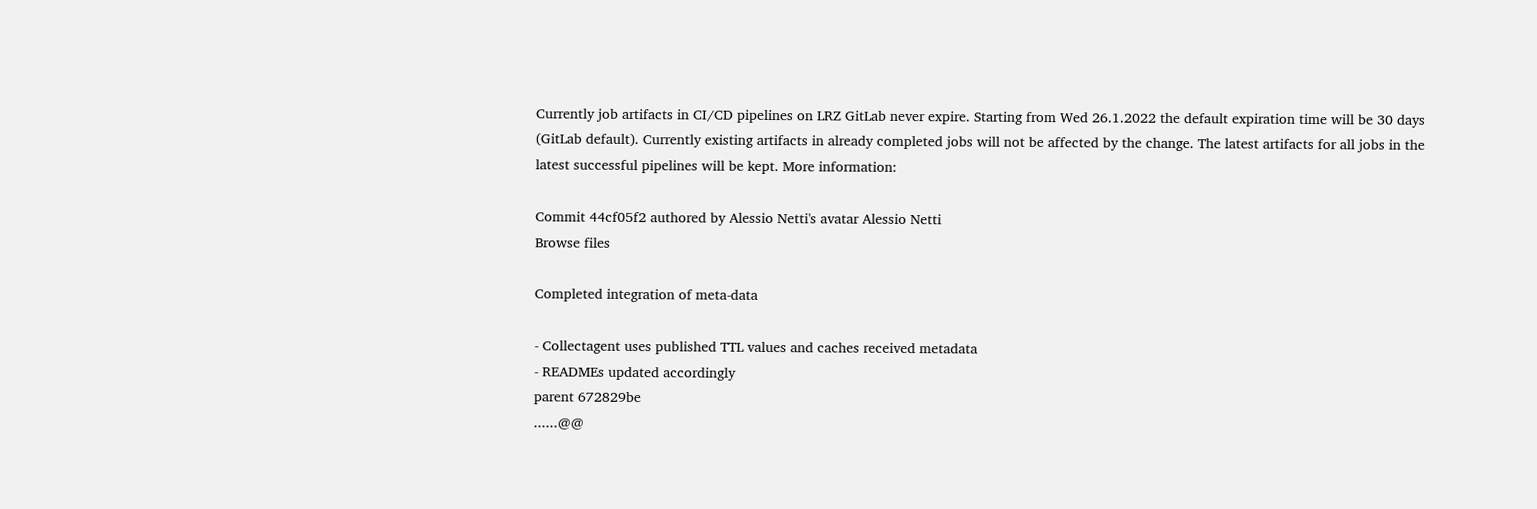Currently job artifacts in CI/CD pipelines on LRZ GitLab never expire. Starting from Wed 26.1.2022 the default expiration time will be 30 days (GitLab default). Currently existing artifacts in already completed jobs will not be affected by the change. The latest artifacts for all jobs in the latest successful pipelines will be kept. More information:

Commit 44cf05f2 authored by Alessio Netti's avatar Alessio Netti
Browse files

Completed integration of meta-data

- Collectagent uses published TTL values and caches received metadata
- READMEs updated accordingly
parent 672829be
......@@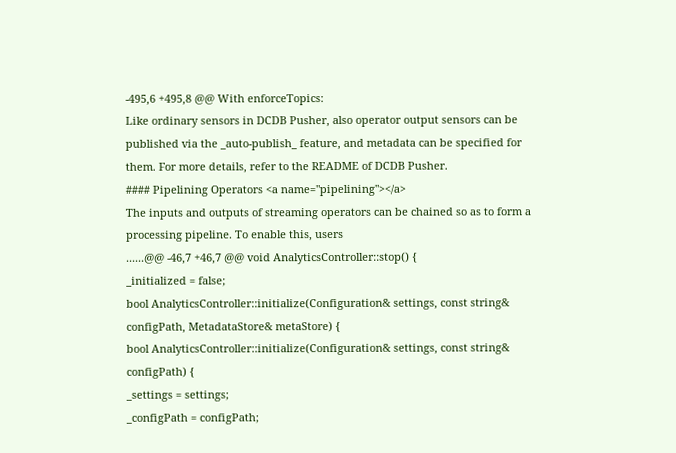-495,6 +495,8 @@ With enforceTopics:
Like ordinary sensors in DCDB Pusher, also operator output sensors can be published via the _auto-publish_ feature, and metadata can be specified for them. For more details, refer to the README of DCDB Pusher.
#### Pipelining Operators <a name="pipelining"></a>
The inputs and outputs of streaming operators can be chained so as to form a processing pipeline. To enable this, users
......@@ -46,7 +46,7 @@ void AnalyticsController::stop() {
_initialized = false;
bool AnalyticsController::initialize(Configuration& settings, const string& configPath, MetadataStore& metaStore) {
bool AnalyticsController::initialize(Configuration& settings, const string& configPath) {
_settings = settings;
_configPath = configPath;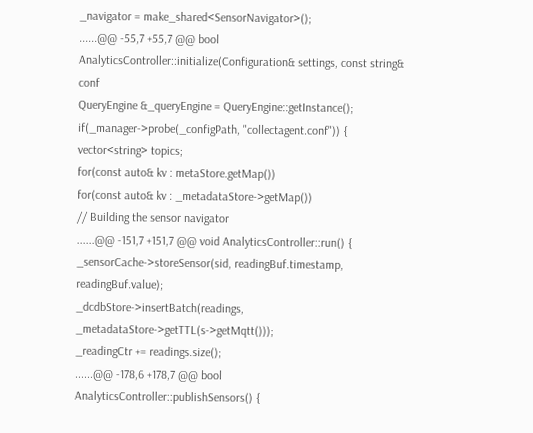_navigator = make_shared<SensorNavigator>();
......@@ -55,7 +55,7 @@ bool AnalyticsController::initialize(Configuration& settings, const string& conf
QueryEngine &_queryEngine = QueryEngine::getInstance();
if(_manager->probe(_configPath, "collectagent.conf")) {
vector<string> topics;
for(const auto& kv : metaStore.getMap())
for(const auto& kv : _metadataStore->getMap())
// Building the sensor navigator
......@@ -151,7 +151,7 @@ void AnalyticsController::run() {
_sensorCache->storeSensor(sid, readingBuf.timestamp, readingBuf.value);
_dcdbStore->insertBatch(readings, _metadataStore->getTTL(s->getMqtt()));
_readingCtr += readings.size();
......@@ -178,6 +178,7 @@ bool AnalyticsController::publishSensors() {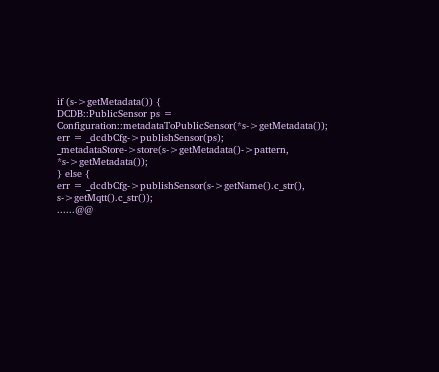if (s->getMetadata()) {
DCDB::PublicSensor ps = Configuration::metadataToPublicSensor(*s->getMetadata());
err = _dcdbCfg->publishSensor(ps);
_metadataStore->store(s->getMetadata()->pattern, *s->getMetadata());
} else {
err = _dcdbCfg->publishSensor(s->getName().c_str(), s->getMqtt().c_str());
......@@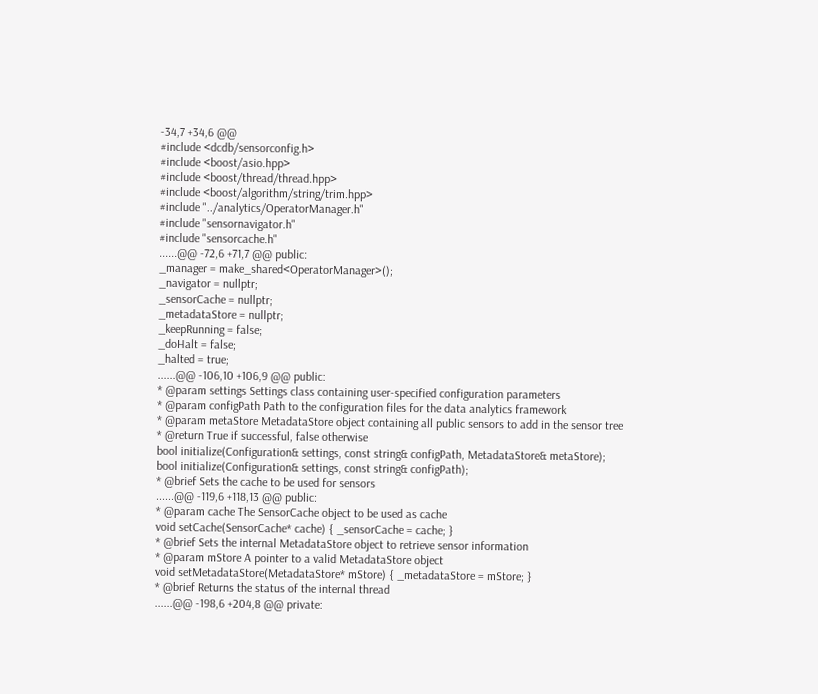-34,7 +34,6 @@
#include <dcdb/sensorconfig.h>
#include <boost/asio.hpp>
#include <boost/thread/thread.hpp>
#include <boost/algorithm/string/trim.hpp>
#include "../analytics/OperatorManager.h"
#include "sensornavigator.h"
#include "sensorcache.h"
......@@ -72,6 +71,7 @@ public:
_manager = make_shared<OperatorManager>();
_navigator = nullptr;
_sensorCache = nullptr;
_metadataStore = nullptr;
_keepRunning = false;
_doHalt = false;
_halted = true;
......@@ -106,10 +106,9 @@ public:
* @param settings Settings class containing user-specified configuration parameters
* @param configPath Path to the configuration files for the data analytics framework
* @param metaStore MetadataStore object containing all public sensors to add in the sensor tree
* @return True if successful, false otherwise
bool initialize(Configuration& settings, const string& configPath, MetadataStore& metaStore);
bool initialize(Configuration& settings, const string& configPath);
* @brief Sets the cache to be used for sensors
......@@ -119,6 +118,13 @@ public:
* @param cache The SensorCache object to be used as cache
void setCache(SensorCache* cache) { _sensorCache = cache; }
* @brief Sets the internal MetadataStore object to retrieve sensor information
* @param mStore A pointer to a valid MetadataStore object
void setMetadataStore(MetadataStore* mStore) { _metadataStore = mStore; }
* @brief Returns the status of the internal thread
......@@ -198,6 +204,8 @@ private: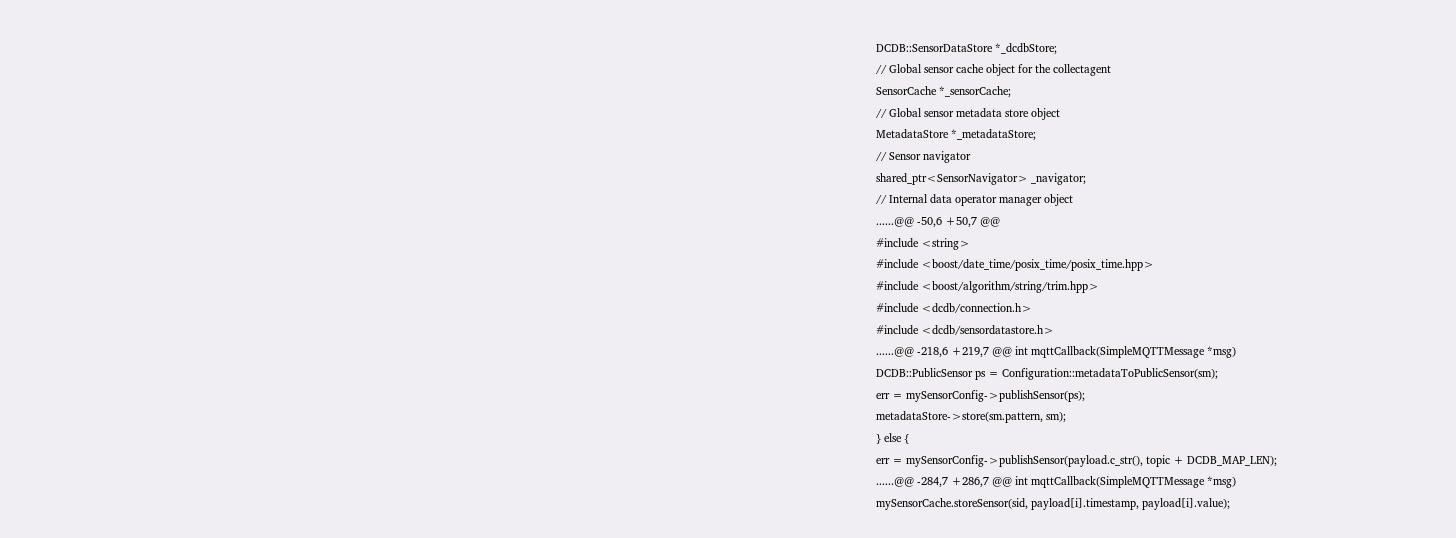DCDB::SensorDataStore *_dcdbStore;
// Global sensor cache object for the collectagent
SensorCache *_sensorCache;
// Global sensor metadata store object
MetadataStore *_metadataStore;
// Sensor navigator
shared_ptr<SensorNavigator> _navigator;
// Internal data operator manager object
......@@ -50,6 +50,7 @@
#include <string>
#include <boost/date_time/posix_time/posix_time.hpp>
#include <boost/algorithm/string/trim.hpp>
#include <dcdb/connection.h>
#include <dcdb/sensordatastore.h>
......@@ -218,6 +219,7 @@ int mqttCallback(SimpleMQTTMessage *msg)
DCDB::PublicSensor ps = Configuration::metadataToPublicSensor(sm);
err = mySensorConfig->publishSensor(ps);
metadataStore->store(sm.pattern, sm);
} else {
err = mySensorConfig->publishSensor(payload.c_str(), topic + DCDB_MAP_LEN);
......@@ -284,7 +286,7 @@ int mqttCallback(SimpleMQTTMessage *msg)
mySensorCache.storeSensor(sid, payload[i].timestamp, payload[i].value);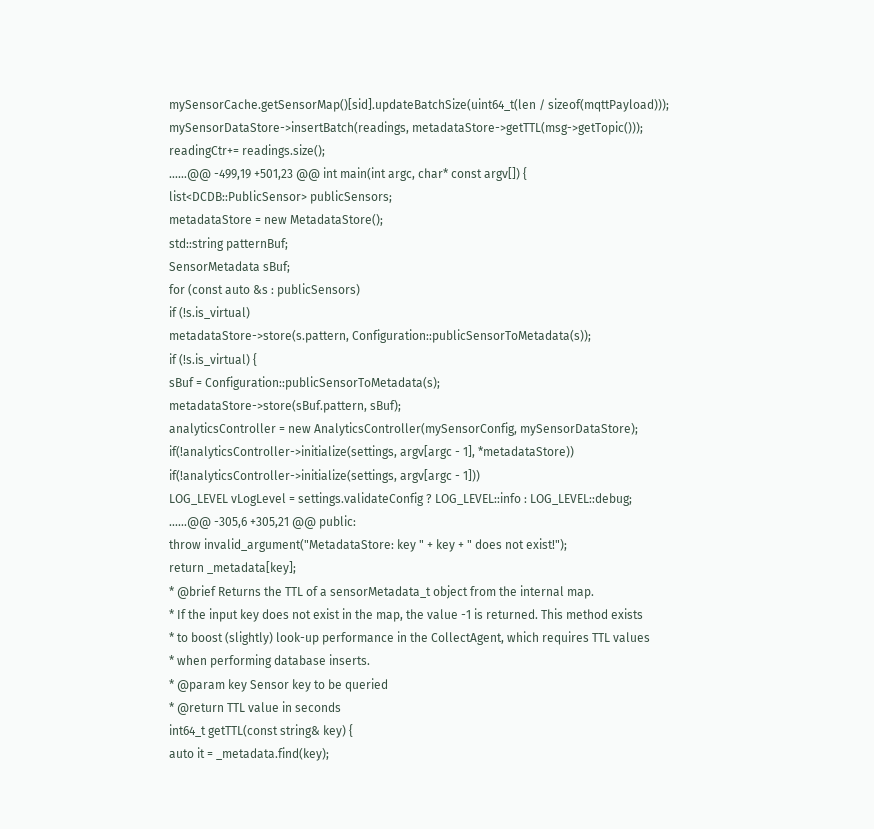mySensorCache.getSensorMap()[sid].updateBatchSize(uint64_t(len / sizeof(mqttPayload)));
mySensorDataStore->insertBatch(readings, metadataStore->getTTL(msg->getTopic()));
readingCtr+= readings.size();
......@@ -499,19 +501,23 @@ int main(int argc, char* const argv[]) {
list<DCDB::PublicSensor> publicSensors;
metadataStore = new MetadataStore();
std::string patternBuf;
SensorMetadata sBuf;
for (const auto &s : publicSensors)
if (!s.is_virtual)
metadataStore->store(s.pattern, Configuration::publicSensorToMetadata(s));
if (!s.is_virtual) {
sBuf = Configuration::publicSensorToMetadata(s);
metadataStore->store(sBuf.pattern, sBuf);
analyticsController = new AnalyticsController(mySensorConfig, mySensorDataStore);
if(!analyticsController->initialize(settings, argv[argc - 1], *metadataStore))
if(!analyticsController->initialize(settings, argv[argc - 1]))
LOG_LEVEL vLogLevel = settings.validateConfig ? LOG_LEVEL::info : LOG_LEVEL::debug;
......@@ -305,6 +305,21 @@ public:
throw invalid_argument("MetadataStore: key " + key + " does not exist!");
return _metadata[key];
* @brief Returns the TTL of a sensorMetadata_t object from the internal map.
* If the input key does not exist in the map, the value -1 is returned. This method exists
* to boost (slightly) look-up performance in the CollectAgent, which requires TTL values
* when performing database inserts.
* @param key Sensor key to be queried
* @return TTL value in seconds
int64_t getTTL(const string& key) {
auto it = _metadata.find(key);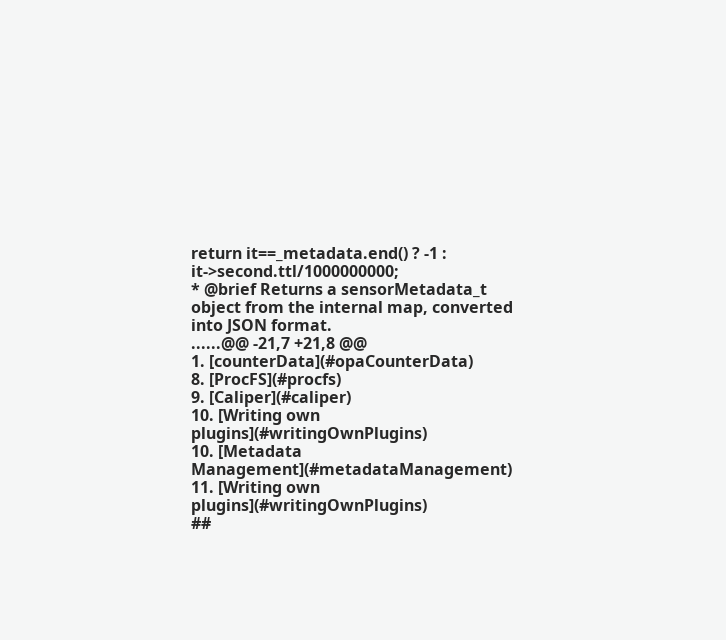return it==_metadata.end() ? -1 : it->second.ttl/1000000000;
* @brief Returns a sensorMetadata_t object from the internal map, converted into JSON format.
......@@ -21,7 +21,8 @@
1. [counterData](#opaCounterData)
8. [ProcFS](#procfs)
9. [Caliper](#caliper)
10. [Writing own plugins](#writingOwnPlugins)
10. [Metadata Management](#metadataManagement)
11. [Writing own plugins](#writingOwnPlugins)
##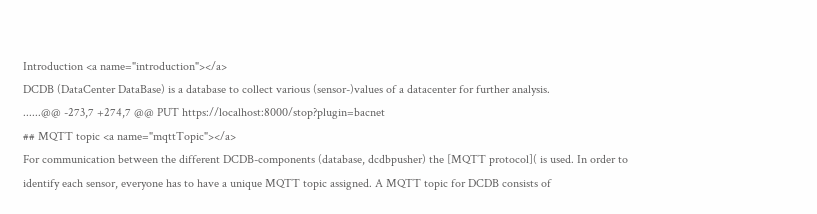Introduction <a name="introduction"></a>
DCDB (DataCenter DataBase) is a database to collect various (sensor-)values of a datacenter for further analysis.
......@@ -273,7 +274,7 @@ PUT https://localhost:8000/stop?plugin=bacnet
## MQTT topic <a name="mqttTopic"></a>
For communication between the different DCDB-components (database, dcdbpusher) the [MQTT protocol]( is used. In order to identify each sensor, everyone has to have a unique MQTT topic assigned. A MQTT topic for DCDB consists of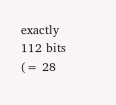exactly 112 bits (= 28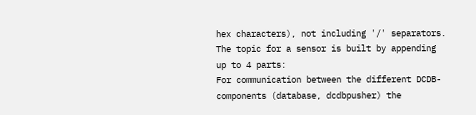hex characters), not including '/' separators. The topic for a sensor is built by appending up to 4 parts:
For communication between the different DCDB-components (database, dcdbpusher) the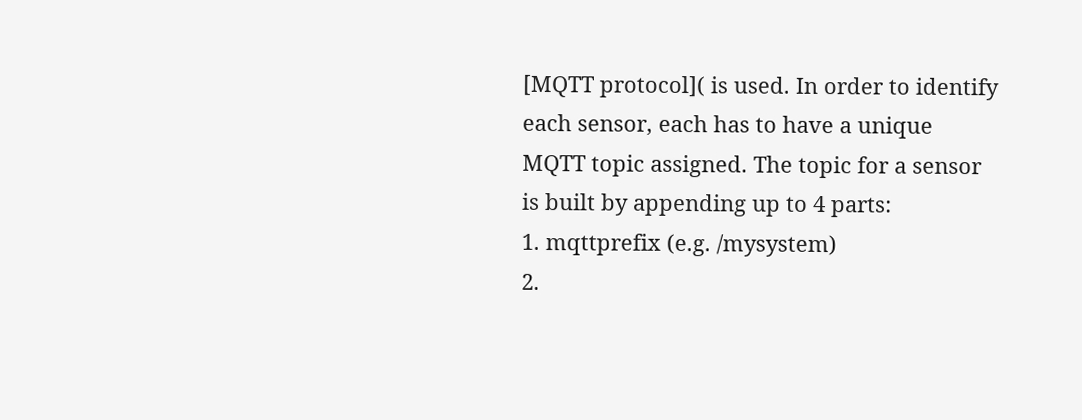[MQTT protocol]( is used. In order to identify each sensor, each has to have a unique MQTT topic assigned. The topic for a sensor is built by appending up to 4 parts:
1. mqttprefix (e.g. /mysystem)
2.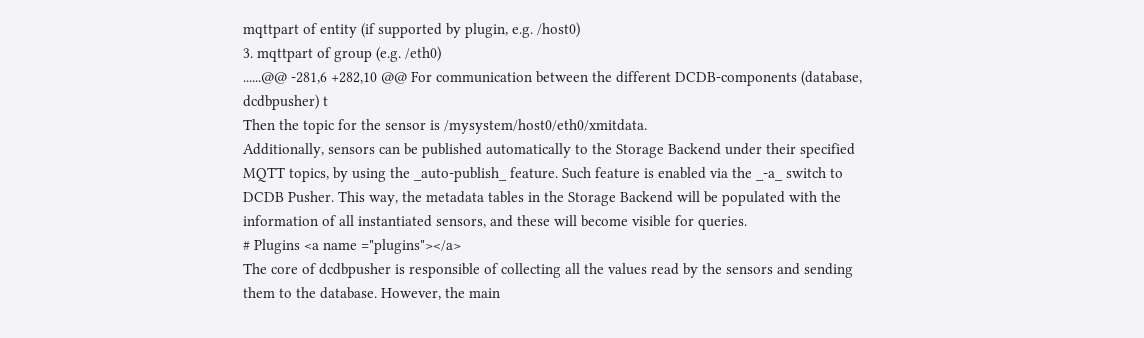mqttpart of entity (if supported by plugin, e.g. /host0)
3. mqttpart of group (e.g. /eth0)
......@@ -281,6 +282,10 @@ For communication between the different DCDB-components (database, dcdbpusher) t
Then the topic for the sensor is /mysystem/host0/eth0/xmitdata.
Additionally, sensors can be published automatically to the Storage Backend under their specified MQTT topics, by using the _auto-publish_ feature. Such feature is enabled via the _-a_ switch to DCDB Pusher. This way, the metadata tables in the Storage Backend will be populated with the information of all instantiated sensors, and these will become visible for queries.
# Plugins <a name ="plugins"></a>
The core of dcdbpusher is responsible of collecting all the values read by the sensors and sending them to the database. However, the main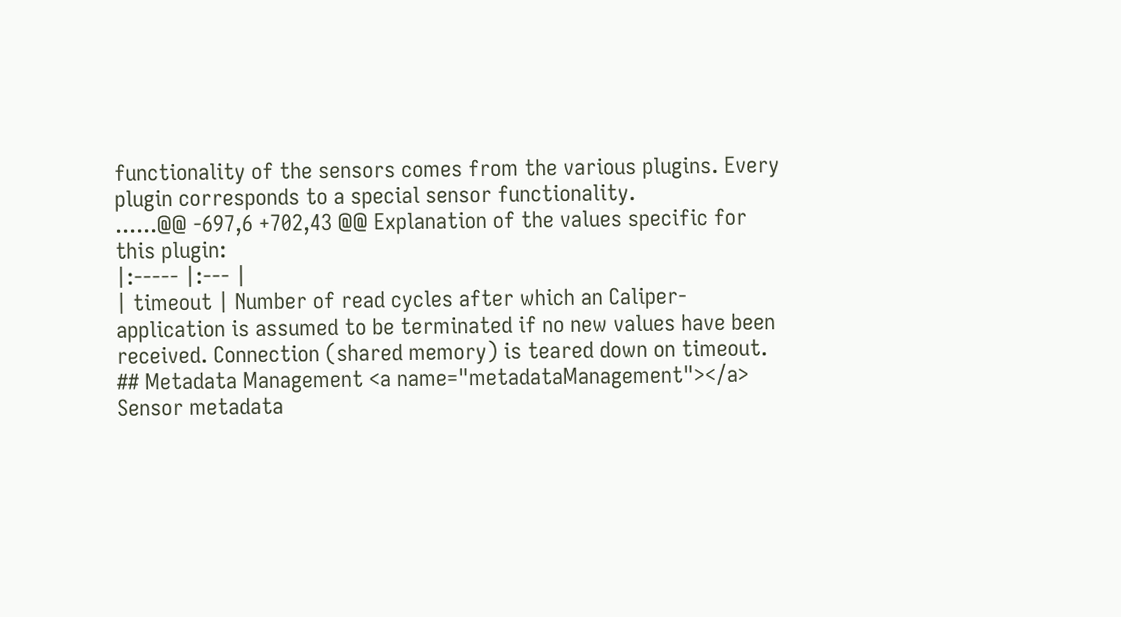functionality of the sensors comes from the various plugins. Every plugin corresponds to a special sensor functionality.
......@@ -697,6 +702,43 @@ Explanation of the values specific for this plugin:
|:----- |:--- |
| timeout | Number of read cycles after which an Caliper-application is assumed to be terminated if no new values have been received. Connection (shared memory) is teared down on timeout.
## Metadata Management <a name="metadataManagement"></a>
Sensor metadata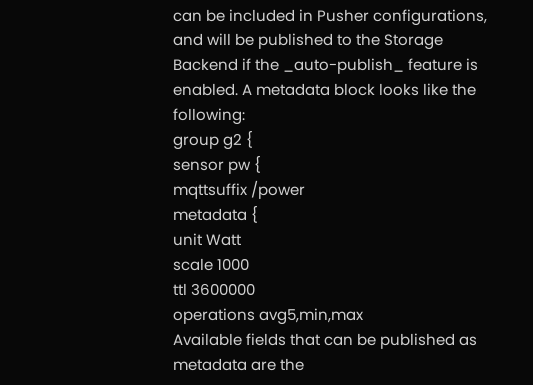can be included in Pusher configurations, and will be published to the Storage Backend if the _auto-publish_ feature is enabled. A metadata block looks like the following:
group g2 {
sensor pw {
mqttsuffix /power
metadata {
unit Watt
scale 1000
ttl 3600000
operations avg5,min,max
Available fields that can be published as metadata are the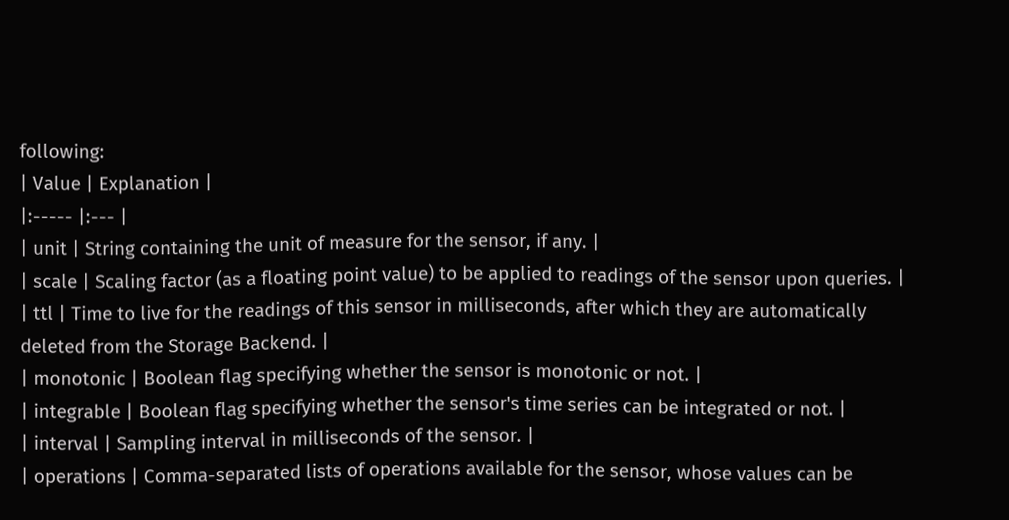following:
| Value | Explanation |
|:----- |:--- |
| unit | String containing the unit of measure for the sensor, if any. |
| scale | Scaling factor (as a floating point value) to be applied to readings of the sensor upon queries. |
| ttl | Time to live for the readings of this sensor in milliseconds, after which they are automatically deleted from the Storage Backend. |
| monotonic | Boolean flag specifying whether the sensor is monotonic or not. |
| integrable | Boolean flag specifying whether the sensor's time series can be integrated or not. |
| interval | Sampling interval in milliseconds of the sensor. |
| operations | Comma-separated lists of operations available for the sensor, whose values can be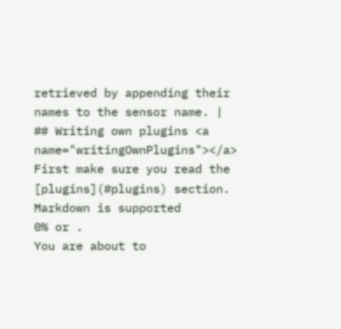retrieved by appending their names to the sensor name. |
## Writing own plugins <a name="writingOwnPlugins"></a>
First make sure you read the [plugins](#plugins) section.
Markdown is supported
0% or .
You are about to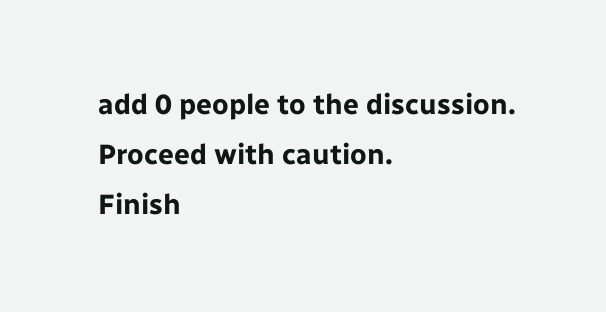add 0 people to the discussion. Proceed with caution.
Finish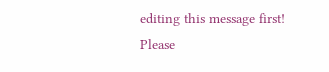editing this message first!
Please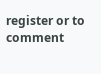register or to comment